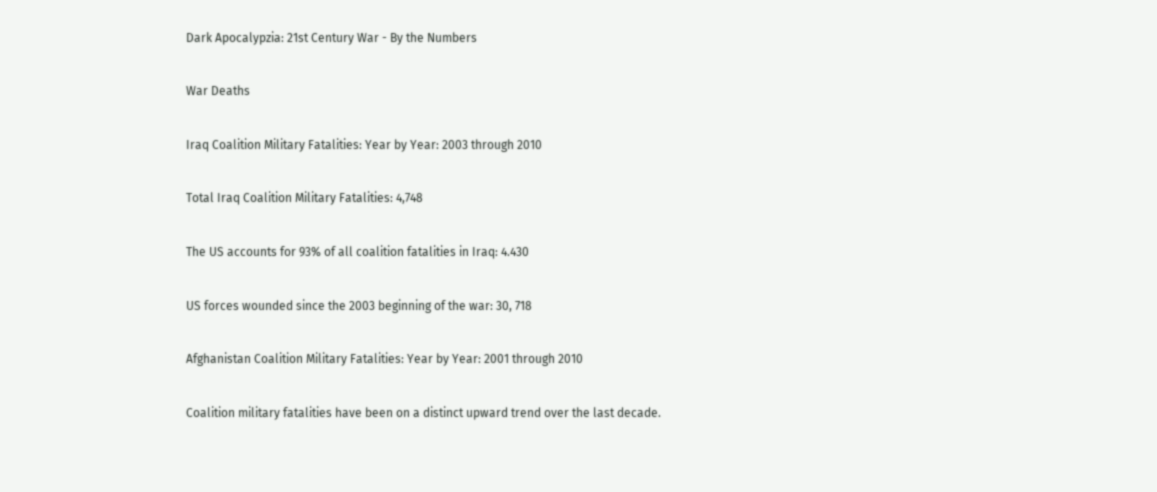Dark Apocalypzia: 21st Century War - By the Numbers

War Deaths

Iraq Coalition Military Fatalities: Year by Year: 2003 through 2010

Total Iraq Coalition Military Fatalities: 4,748

The US accounts for 93% of all coalition fatalities in Iraq: 4.430

US forces wounded since the 2003 beginning of the war: 30, 718

Afghanistan Coalition Military Fatalities: Year by Year: 2001 through 2010

Coalition military fatalities have been on a distinct upward trend over the last decade.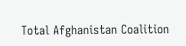Total Afghanistan Coalition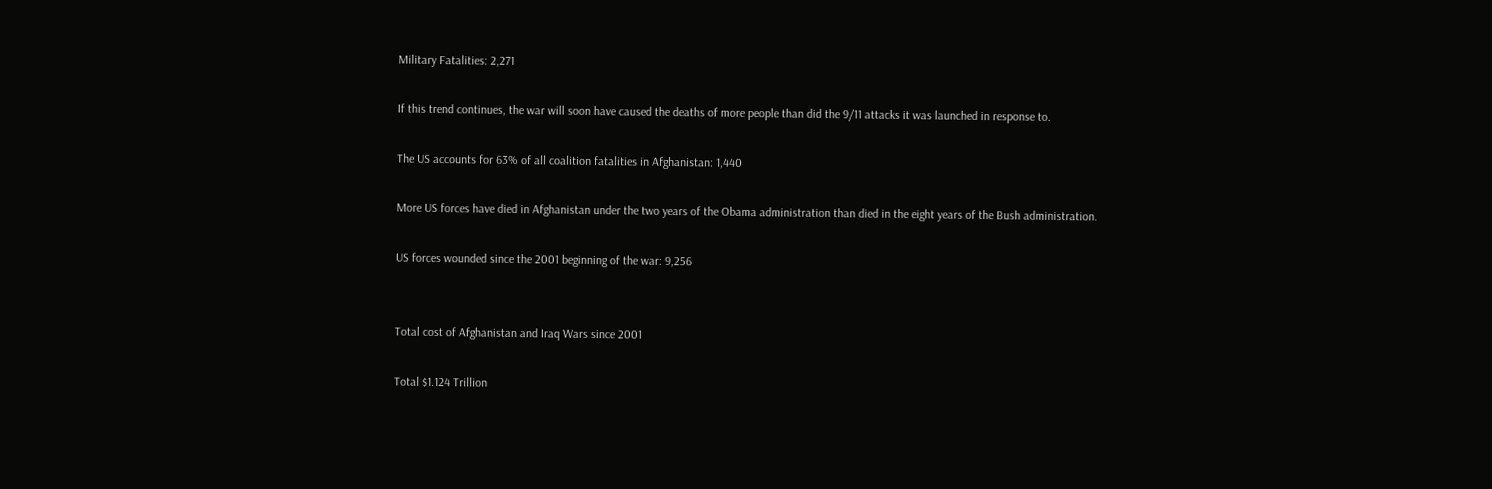Military Fatalities: 2,271

If this trend continues, the war will soon have caused the deaths of more people than did the 9/11 attacks it was launched in response to.

The US accounts for 63% of all coalition fatalities in Afghanistan: 1,440

More US forces have died in Afghanistan under the two years of the Obama administration than died in the eight years of the Bush administration.

US forces wounded since the 2001 beginning of the war: 9,256


Total cost of Afghanistan and Iraq Wars since 2001

Total $1.124 Trillion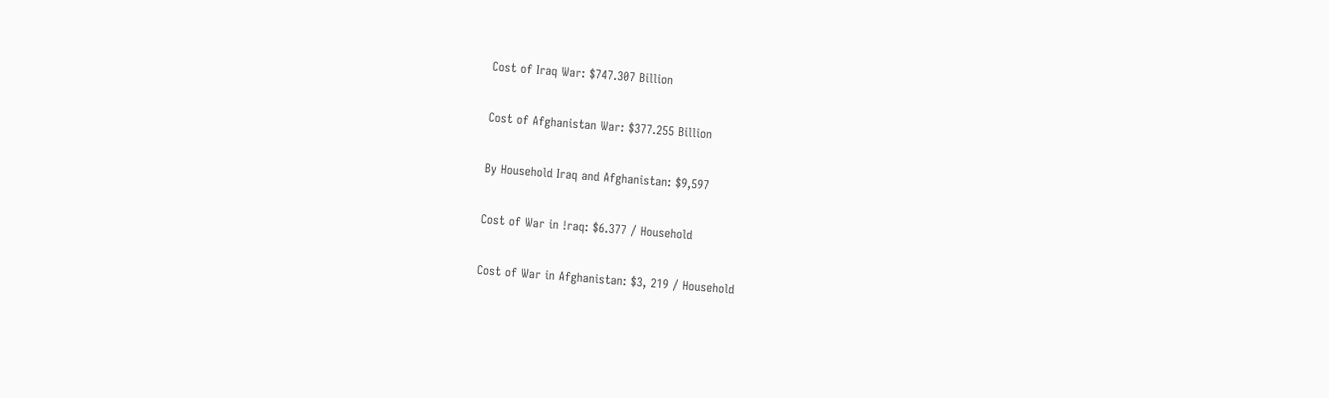Cost of Iraq War: $747.307 Billion

Cost of Afghanistan War: $377.255 Billion

By Household Iraq and Afghanistan: $9,597

Cost of War in !raq: $6.377 / Household

Cost of War in Afghanistan: $3, 219 / Household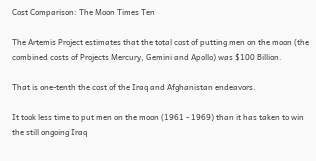Cost Comparison: The Moon Times Ten

The Artemis Project estimates that the total cost of putting men on the moon (the combined costs of Projects Mercury, Gemini and Apollo) was $100 Billion.

That is one-tenth the cost of the Iraq and Afghanistan endeavors.

It took less time to put men on the moon (1961 - 1969) than it has taken to win the still ongoing Iraq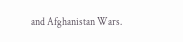and Afghanistan Wars.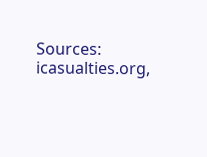Sources: icasualties.org,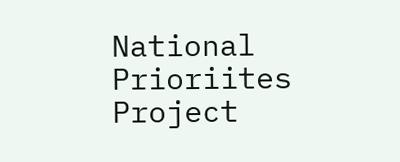National Prioriites Project